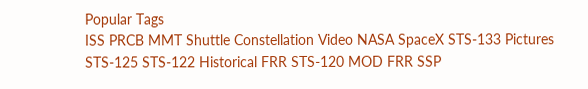Popular Tags
ISS PRCB MMT Shuttle Constellation Video NASA SpaceX STS-133 Pictures
STS-125 STS-122 Historical FRR STS-120 MOD FRR SSP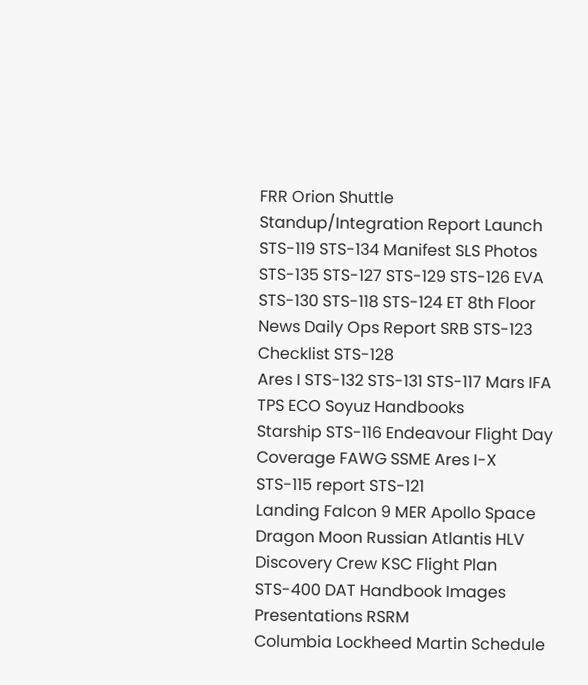FRR Orion Shuttle Standup/Integration Report Launch
STS-119 STS-134 Manifest SLS Photos STS-135 STS-127 STS-129 STS-126 EVA
STS-130 STS-118 STS-124 ET 8th Floor News Daily Ops Report SRB STS-123 Checklist STS-128
Ares I STS-132 STS-131 STS-117 Mars IFA TPS ECO Soyuz Handbooks
Starship STS-116 Endeavour Flight Day Coverage FAWG SSME Ares I-X STS-115 report STS-121
Landing Falcon 9 MER Apollo Space Dragon Moon Russian Atlantis HLV
Discovery Crew KSC Flight Plan STS-400 DAT Handbook Images Presentations RSRM
Columbia Lockheed Martin Schedule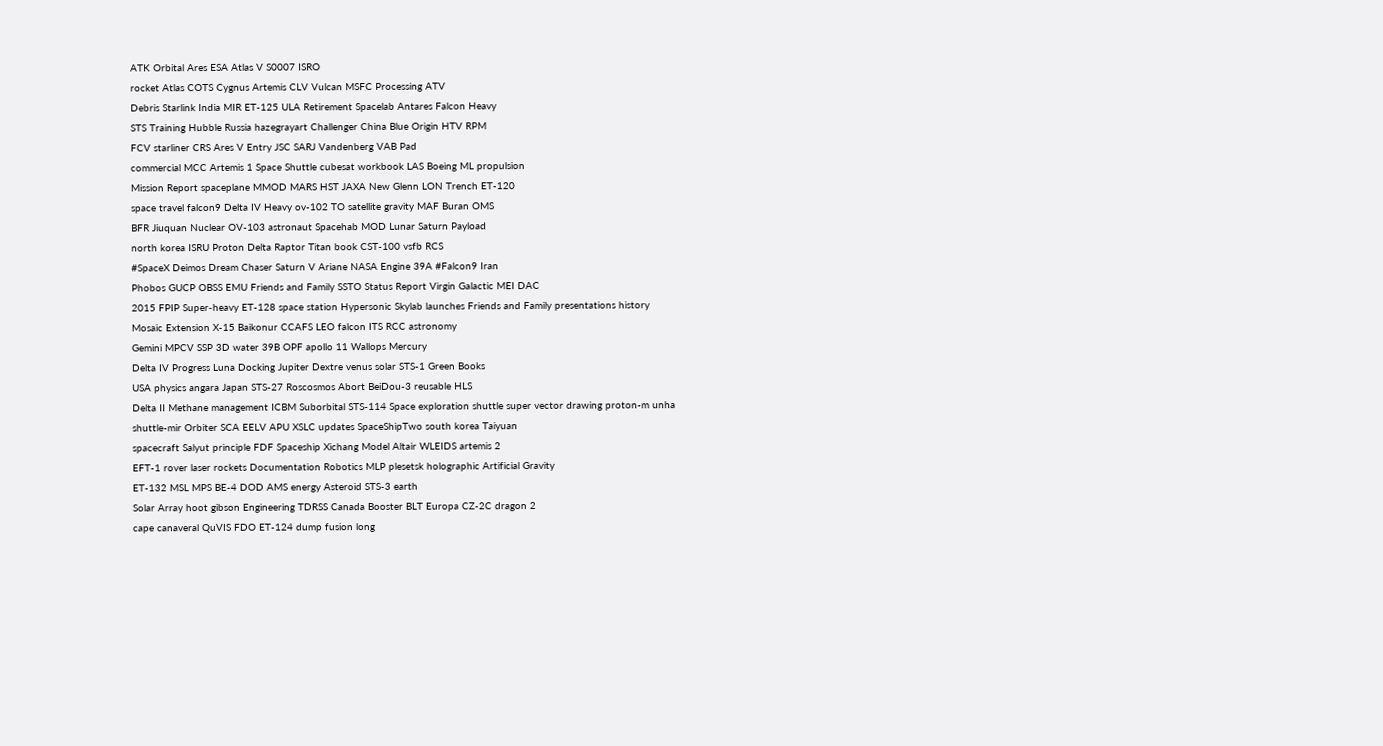ATK Orbital Ares ESA Atlas V S0007 ISRO
rocket Atlas COTS Cygnus Artemis CLV Vulcan MSFC Processing ATV
Debris Starlink India MIR ET-125 ULA Retirement Spacelab Antares Falcon Heavy
STS Training Hubble Russia hazegrayart Challenger China Blue Origin HTV RPM
FCV starliner CRS Ares V Entry JSC SARJ Vandenberg VAB Pad
commercial MCC Artemis 1 Space Shuttle cubesat workbook LAS Boeing ML propulsion
Mission Report spaceplane MMOD MARS HST JAXA New Glenn LON Trench ET-120
space travel falcon9 Delta IV Heavy ov-102 TO satellite gravity MAF Buran OMS
BFR Jiuquan Nuclear OV-103 astronaut Spacehab MOD Lunar Saturn Payload
north korea ISRU Proton Delta Raptor Titan book CST-100 vsfb RCS
#SpaceX Deimos Dream Chaser Saturn V Ariane NASA Engine 39A #Falcon9 Iran
Phobos GUCP OBSS EMU Friends and Family SSTO Status Report Virgin Galactic MEI DAC
2015 FPIP Super-heavy ET-128 space station Hypersonic Skylab launches Friends and Family presentations history
Mosaic Extension X-15 Baikonur CCAFS LEO falcon ITS RCC astronomy
Gemini MPCV SSP 3D water 39B OPF apollo 11 Wallops Mercury
Delta IV Progress Luna Docking Jupiter Dextre venus solar STS-1 Green Books
USA physics angara Japan STS-27 Roscosmos Abort BeiDou-3 reusable HLS
Delta II Methane management ICBM Suborbital STS-114 Space exploration shuttle super vector drawing proton-m unha
shuttle-mir Orbiter SCA EELV APU XSLC updates SpaceShipTwo south korea Taiyuan
spacecraft Salyut principle FDF Spaceship Xichang Model Altair WLEIDS artemis 2
EFT-1 rover laser rockets Documentation Robotics MLP plesetsk holographic Artificial Gravity
ET-132 MSL MPS BE-4 DOD AMS energy Asteroid STS-3 earth
Solar Array hoot gibson Engineering TDRSS Canada Booster BLT Europa CZ-2C dragon 2
cape canaveral QuVIS FDO ET-124 dump fusion long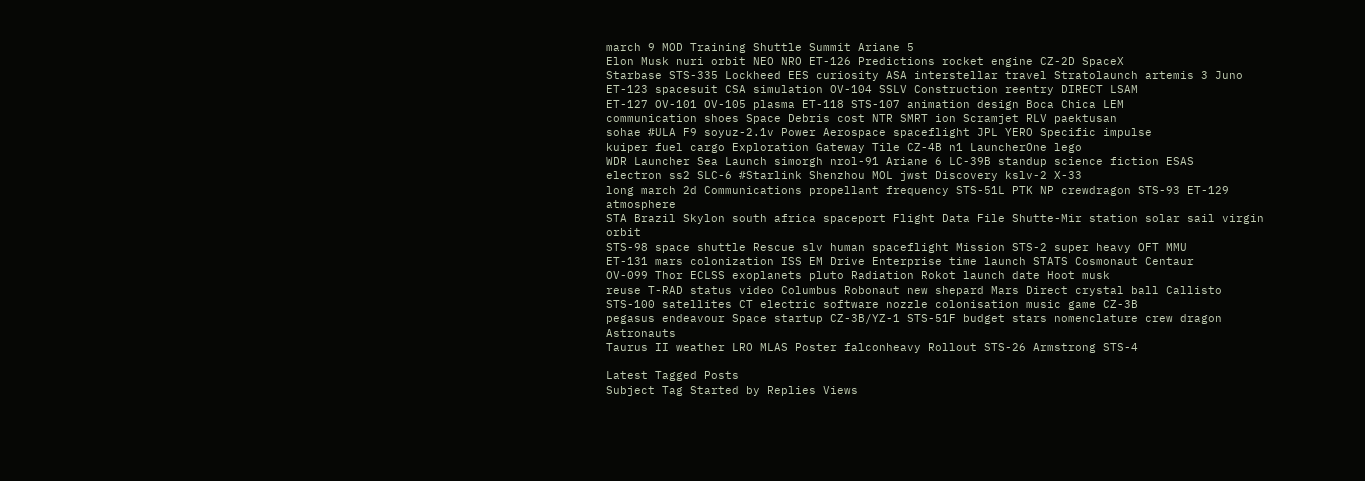march 9 MOD Training Shuttle Summit Ariane 5
Elon Musk nuri orbit NEO NRO ET-126 Predictions rocket engine CZ-2D SpaceX
Starbase STS-335 Lockheed EES curiosity ASA interstellar travel Stratolaunch artemis 3 Juno
ET-123 spacesuit CSA simulation OV-104 SSLV Construction reentry DIRECT LSAM
ET-127 OV-101 OV-105 plasma ET-118 STS-107 animation design Boca Chica LEM
communication shoes Space Debris cost NTR SMRT ion Scramjet RLV paektusan
sohae #ULA F9 soyuz-2.1v Power Aerospace spaceflight JPL YERO Specific impulse
kuiper fuel cargo Exploration Gateway Tile CZ-4B n1 LauncherOne lego
WDR Launcher Sea Launch simorgh nrol-91 Ariane 6 LC-39B standup science fiction ESAS
electron ss2 SLC-6 #Starlink Shenzhou MOL jwst Discovery kslv-2 X-33
long march 2d Communications propellant frequency STS-51L PTK NP crewdragon STS-93 ET-129 atmosphere
STA Brazil Skylon south africa spaceport Flight Data File Shutte-Mir station solar sail virgin orbit
STS-98 space shuttle Rescue slv human spaceflight Mission STS-2 super heavy OFT MMU
ET-131 mars colonization ISS EM Drive Enterprise time launch STATS Cosmonaut Centaur
OV-099 Thor ECLSS exoplanets pluto Radiation Rokot launch date Hoot musk
reuse T-RAD status video Columbus Robonaut new shepard Mars Direct crystal ball Callisto
STS-100 satellites CT electric software nozzle colonisation music game CZ-3B
pegasus endeavour Space startup CZ-3B/YZ-1 STS-51F budget stars nomenclature crew dragon Astronauts
Taurus II weather LRO MLAS Poster falconheavy Rollout STS-26 Armstrong STS-4

Latest Tagged Posts
Subject Tag Started by Replies Views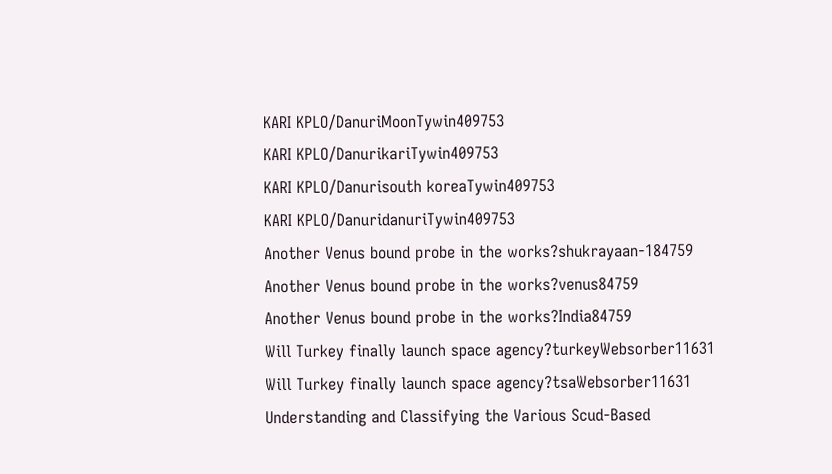KARI KPLO/DanuriMoonTywin409753
KARI KPLO/DanurikariTywin409753
KARI KPLO/Danurisouth koreaTywin409753
KARI KPLO/DanuridanuriTywin409753
Another Venus bound probe in the works?shukrayaan-184759
Another Venus bound probe in the works?venus84759
Another Venus bound probe in the works?India84759
Will Turkey finally launch space agency?turkeyWebsorber11631
Will Turkey finally launch space agency?tsaWebsorber11631
Understanding and Classifying the Various Scud-Based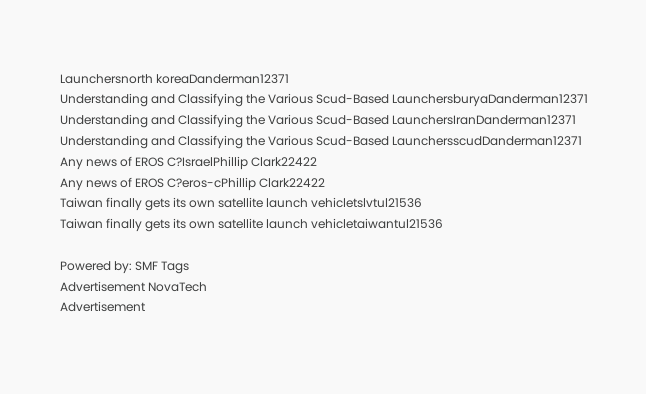Launchersnorth koreaDanderman12371
Understanding and Classifying the Various Scud-Based LaunchersburyaDanderman12371
Understanding and Classifying the Various Scud-Based LaunchersIranDanderman12371
Understanding and Classifying the Various Scud-Based LaunchersscudDanderman12371
Any news of EROS C?IsraelPhillip Clark22422
Any news of EROS C?eros-cPhillip Clark22422
Taiwan finally gets its own satellite launch vehicletslvtul21536
Taiwan finally gets its own satellite launch vehicletaiwantul21536

Powered by: SMF Tags
Advertisement NovaTech
Advertisement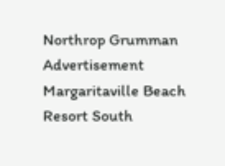Northrop Grumman
Advertisement Margaritaville Beach Resort South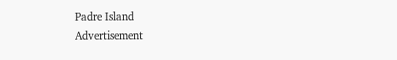Padre Island
Advertisement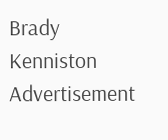Brady Kenniston
Advertisement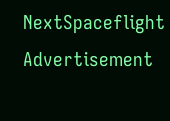NextSpaceflight
Advertisement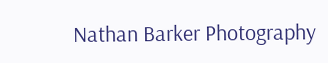Nathan Barker Photography